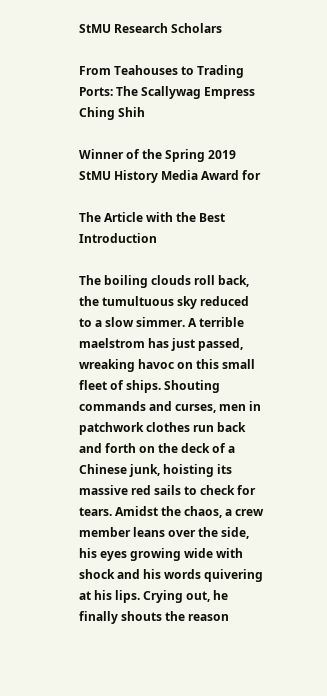StMU Research Scholars

From Teahouses to Trading Ports: The Scallywag Empress Ching Shih

Winner of the Spring 2019 StMU History Media Award for

The Article with the Best Introduction

The boiling clouds roll back, the tumultuous sky reduced to a slow simmer. A terrible maelstrom has just passed, wreaking havoc on this small fleet of ships. Shouting commands and curses, men in patchwork clothes run back and forth on the deck of a Chinese junk, hoisting its massive red sails to check for tears. Amidst the chaos, a crew member leans over the side, his eyes growing wide with shock and his words quivering at his lips. Crying out, he finally shouts the reason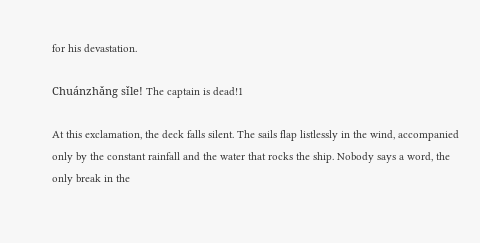for his devastation.

Chuánzhǎng sǐle! The captain is dead!1

At this exclamation, the deck falls silent. The sails flap listlessly in the wind, accompanied only by the constant rainfall and the water that rocks the ship. Nobody says a word, the only break in the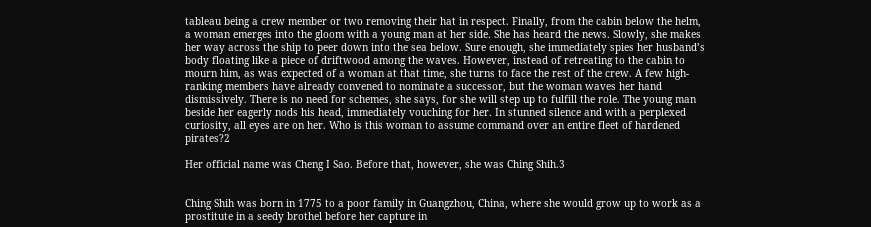tableau being a crew member or two removing their hat in respect. Finally, from the cabin below the helm, a woman emerges into the gloom with a young man at her side. She has heard the news. Slowly, she makes her way across the ship to peer down into the sea below. Sure enough, she immediately spies her husband’s body floating like a piece of driftwood among the waves. However, instead of retreating to the cabin to mourn him, as was expected of a woman at that time, she turns to face the rest of the crew. A few high-ranking members have already convened to nominate a successor, but the woman waves her hand dismissively. There is no need for schemes, she says, for she will step up to fulfill the role. The young man beside her eagerly nods his head, immediately vouching for her. In stunned silence and with a perplexed curiosity, all eyes are on her. Who is this woman to assume command over an entire fleet of hardened pirates?2

Her official name was Cheng I Sao. Before that, however, she was Ching Shih.3


Ching Shih was born in 1775 to a poor family in Guangzhou, China, where she would grow up to work as a prostitute in a seedy brothel before her capture in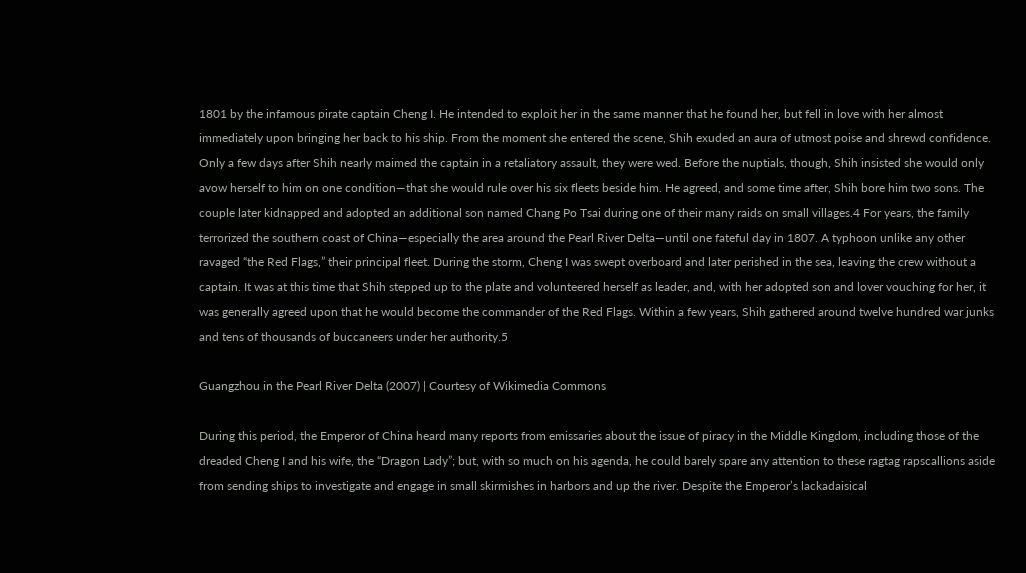1801 by the infamous pirate captain Cheng I. He intended to exploit her in the same manner that he found her, but fell in love with her almost immediately upon bringing her back to his ship. From the moment she entered the scene, Shih exuded an aura of utmost poise and shrewd confidence. Only a few days after Shih nearly maimed the captain in a retaliatory assault, they were wed. Before the nuptials, though, Shih insisted she would only avow herself to him on one condition—that she would rule over his six fleets beside him. He agreed, and some time after, Shih bore him two sons. The couple later kidnapped and adopted an additional son named Chang Po Tsai during one of their many raids on small villages.4 For years, the family terrorized the southern coast of China—especially the area around the Pearl River Delta—until one fateful day in 1807. A typhoon unlike any other ravaged “the Red Flags,” their principal fleet. During the storm, Cheng I was swept overboard and later perished in the sea, leaving the crew without a captain. It was at this time that Shih stepped up to the plate and volunteered herself as leader, and, with her adopted son and lover vouching for her, it was generally agreed upon that he would become the commander of the Red Flags. Within a few years, Shih gathered around twelve hundred war junks and tens of thousands of buccaneers under her authority.5

Guangzhou in the Pearl River Delta (2007) | Courtesy of Wikimedia Commons

During this period, the Emperor of China heard many reports from emissaries about the issue of piracy in the Middle Kingdom, including those of the dreaded Cheng I and his wife, the “Dragon Lady”; but, with so much on his agenda, he could barely spare any attention to these ragtag rapscallions aside from sending ships to investigate and engage in small skirmishes in harbors and up the river. Despite the Emperor’s lackadaisical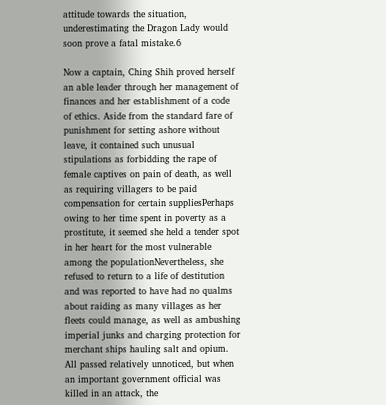attitude towards the situation, underestimating the Dragon Lady would soon prove a fatal mistake.6

Now a captain, Ching Shih proved herself an able leader through her management of finances and her establishment of a code of ethics. Aside from the standard fare of punishment for setting ashore without leave, it contained such unusual stipulations as forbidding the rape of female captives on pain of death, as well as requiring villagers to be paid compensation for certain suppliesPerhaps owing to her time spent in poverty as a prostitute, it seemed she held a tender spot in her heart for the most vulnerable among the populationNevertheless, she refused to return to a life of destitution and was reported to have had no qualms about raiding as many villages as her fleets could manage, as well as ambushing imperial junks and charging protection for merchant ships hauling salt and opium. All passed relatively unnoticed, but when an important government official was killed in an attack, the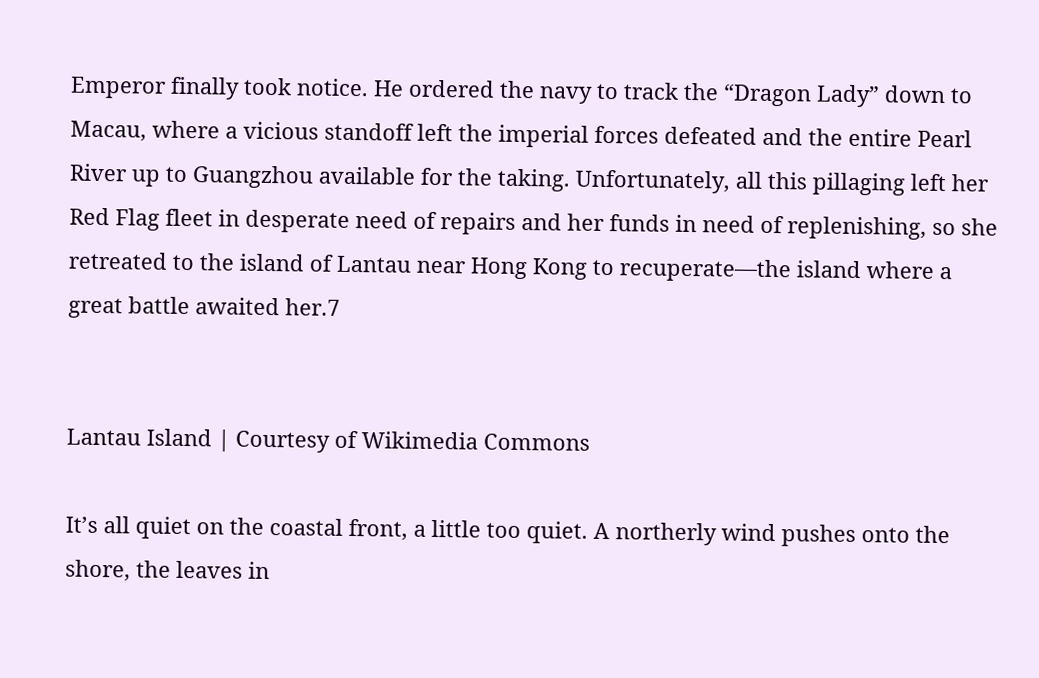Emperor finally took notice. He ordered the navy to track the “Dragon Lady” down to Macau, where a vicious standoff left the imperial forces defeated and the entire Pearl River up to Guangzhou available for the taking. Unfortunately, all this pillaging left her Red Flag fleet in desperate need of repairs and her funds in need of replenishing, so she retreated to the island of Lantau near Hong Kong to recuperate—the island where a great battle awaited her.7


Lantau Island | Courtesy of Wikimedia Commons

It’s all quiet on the coastal front, a little too quiet. A northerly wind pushes onto the shore, the leaves in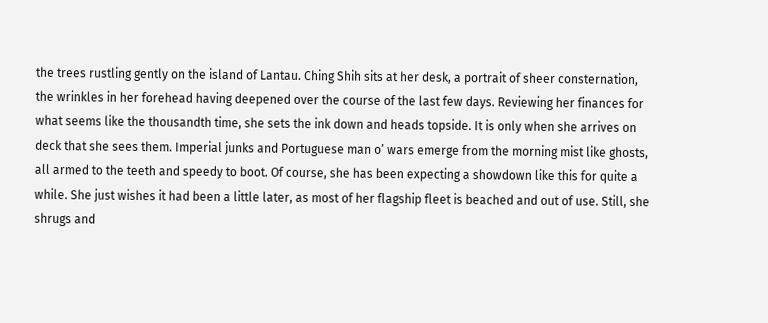the trees rustling gently on the island of Lantau. Ching Shih sits at her desk, a portrait of sheer consternation, the wrinkles in her forehead having deepened over the course of the last few days. Reviewing her finances for what seems like the thousandth time, she sets the ink down and heads topside. It is only when she arrives on deck that she sees them. Imperial junks and Portuguese man o’ wars emerge from the morning mist like ghosts, all armed to the teeth and speedy to boot. Of course, she has been expecting a showdown like this for quite a while. She just wishes it had been a little later, as most of her flagship fleet is beached and out of use. Still, she shrugs and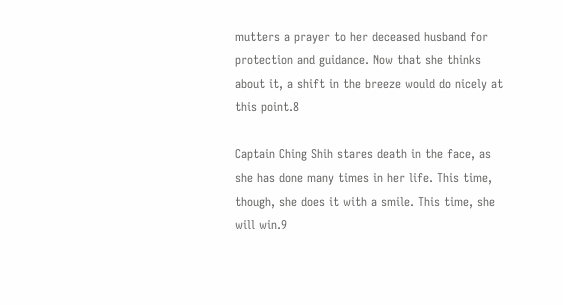mutters a prayer to her deceased husband for protection and guidance. Now that she thinks about it, a shift in the breeze would do nicely at this point.8

Captain Ching Shih stares death in the face, as she has done many times in her life. This time, though, she does it with a smile. This time, she will win.9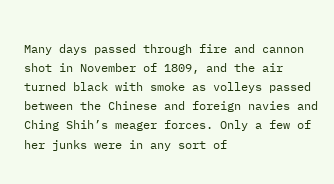Many days passed through fire and cannon shot in November of 1809, and the air turned black with smoke as volleys passed between the Chinese and foreign navies and Ching Shih’s meager forces. Only a few of her junks were in any sort of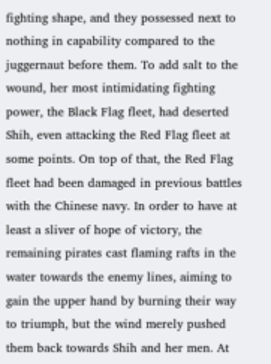fighting shape, and they possessed next to nothing in capability compared to the juggernaut before them. To add salt to the wound, her most intimidating fighting power, the Black Flag fleet, had deserted Shih, even attacking the Red Flag fleet at some points. On top of that, the Red Flag fleet had been damaged in previous battles with the Chinese navy. In order to have at least a sliver of hope of victory, the remaining pirates cast flaming rafts in the water towards the enemy lines, aiming to gain the upper hand by burning their way to triumph, but the wind merely pushed them back towards Shih and her men. At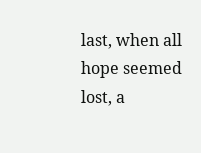last, when all hope seemed lost, a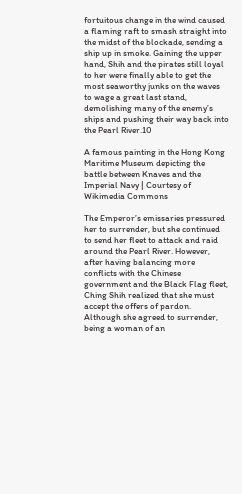fortuitous change in the wind caused a flaming raft to smash straight into the midst of the blockade, sending a ship up in smoke. Gaining the upper hand, Shih and the pirates still loyal to her were finally able to get the most seaworthy junks on the waves to wage a great last stand, demolishing many of the enemy’s ships and pushing their way back into the Pearl River.10

A famous painting in the Hong Kong Maritime Museum depicting the battle between Knaves and the Imperial Navy | Courtesy of Wikimedia Commons

The Emperor’s emissaries pressured her to surrender, but she continued to send her fleet to attack and raid around the Pearl River. However, after having balancing more conflicts with the Chinese government and the Black Flag fleet, Ching Shih realized that she must accept the offers of pardon. Although she agreed to surrender, being a woman of an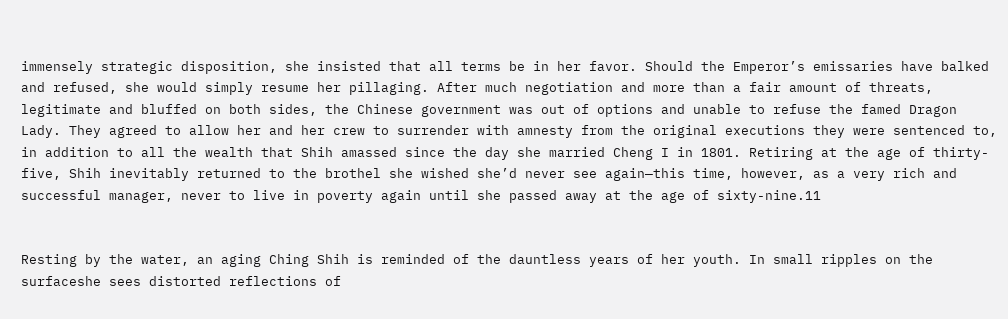immensely strategic disposition, she insisted that all terms be in her favor. Should the Emperor’s emissaries have balked and refused, she would simply resume her pillaging. After much negotiation and more than a fair amount of threats, legitimate and bluffed on both sides, the Chinese government was out of options and unable to refuse the famed Dragon Lady. They agreed to allow her and her crew to surrender with amnesty from the original executions they were sentenced to, in addition to all the wealth that Shih amassed since the day she married Cheng I in 1801. Retiring at the age of thirty-five, Shih inevitably returned to the brothel she wished she’d never see again—this time, however, as a very rich and successful manager, never to live in poverty again until she passed away at the age of sixty-nine.11


Resting by the water, an aging Ching Shih is reminded of the dauntless years of her youth. In small ripples on the surfaceshe sees distorted reflections of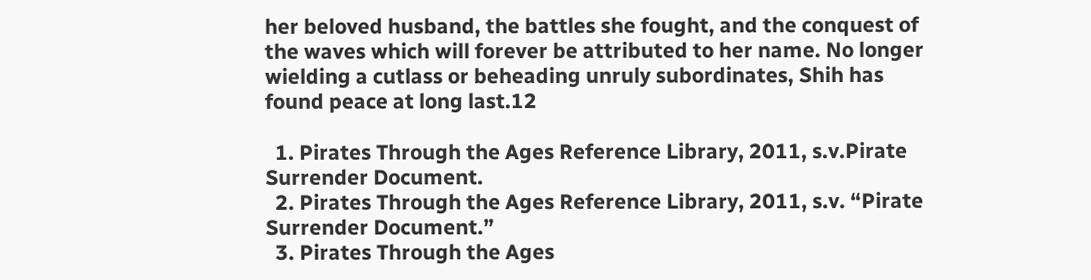her beloved husband, the battles she fought, and the conquest of the waves which will forever be attributed to her name. No longer wielding a cutlass or beheading unruly subordinates, Shih has found peace at long last.12

  1. Pirates Through the Ages Reference Library, 2011, s.v.Pirate Surrender Document.
  2. Pirates Through the Ages Reference Library, 2011, s.v. “Pirate Surrender Document.”
  3. Pirates Through the Ages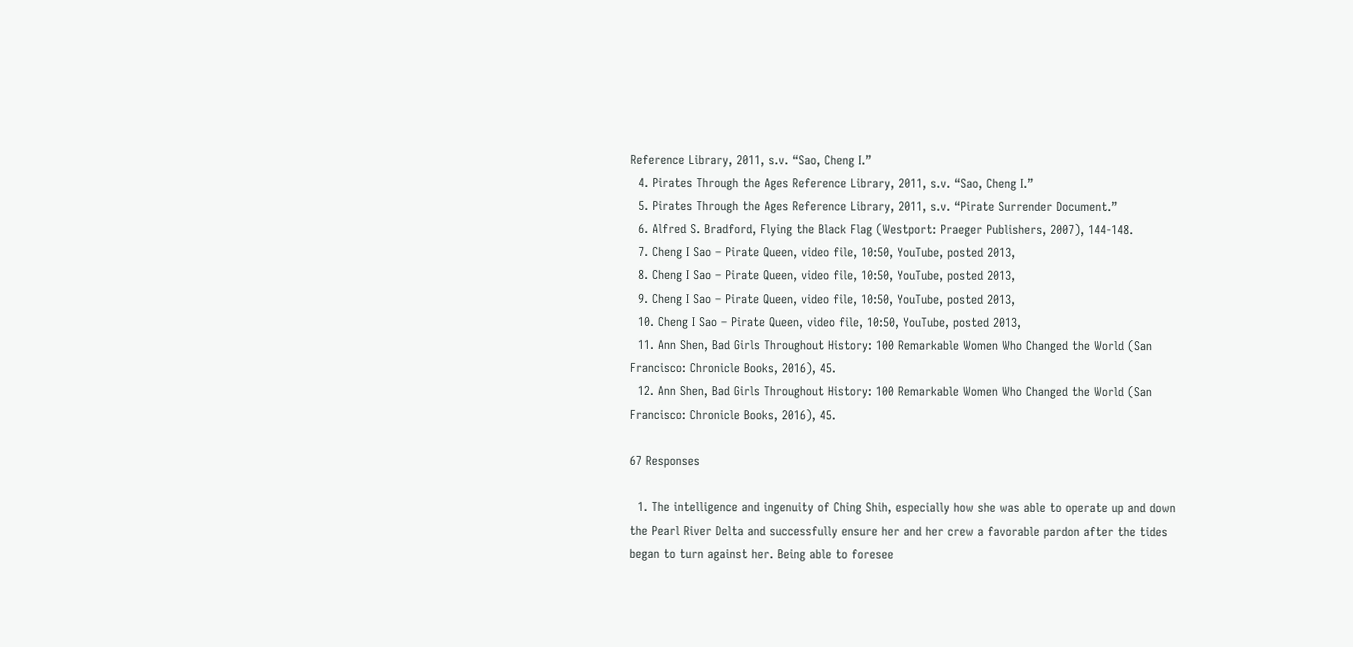Reference Library, 2011, s.v. “Sao, Cheng I.”
  4. Pirates Through the Ages Reference Library, 2011, s.v. “Sao, Cheng I.”
  5. Pirates Through the Ages Reference Library, 2011, s.v. “Pirate Surrender Document.”
  6. Alfred S. Bradford, Flying the Black Flag (Westport: Praeger Publishers, 2007), 144-148.
  7. Cheng I Sao – Pirate Queen, video file, 10:50, YouTube, posted 2013,
  8. Cheng I Sao – Pirate Queen, video file, 10:50, YouTube, posted 2013,
  9. Cheng I Sao – Pirate Queen, video file, 10:50, YouTube, posted 2013,
  10. Cheng I Sao – Pirate Queen, video file, 10:50, YouTube, posted 2013,
  11. Ann Shen, Bad Girls Throughout History: 100 Remarkable Women Who Changed the World (San Francisco: Chronicle Books, 2016), 45.
  12. Ann Shen, Bad Girls Throughout History: 100 Remarkable Women Who Changed the World (San Francisco: Chronicle Books, 2016), 45.

67 Responses

  1. The intelligence and ingenuity of Ching Shih, especially how she was able to operate up and down the Pearl River Delta and successfully ensure her and her crew a favorable pardon after the tides began to turn against her. Being able to foresee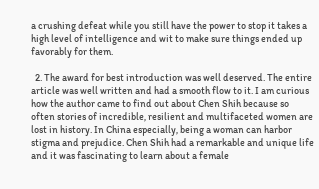a crushing defeat while you still have the power to stop it takes a high level of intelligence and wit to make sure things ended up favorably for them.

  2. The award for best introduction was well deserved. The entire article was well written and had a smooth flow to it. I am curious how the author came to find out about Chen Shih because so often stories of incredible, resilient and multifaceted women are lost in history. In China especially, being a woman can harbor stigma and prejudice. Chen Shih had a remarkable and unique life and it was fascinating to learn about a female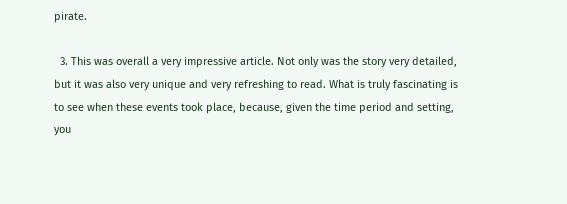pirate.

  3. This was overall a very impressive article. Not only was the story very detailed, but it was also very unique and very refreshing to read. What is truly fascinating is to see when these events took place, because, given the time period and setting, you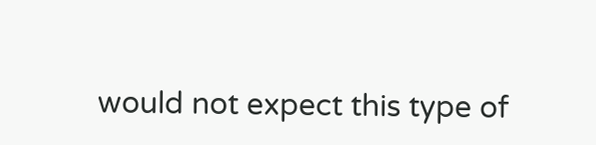would not expect this type of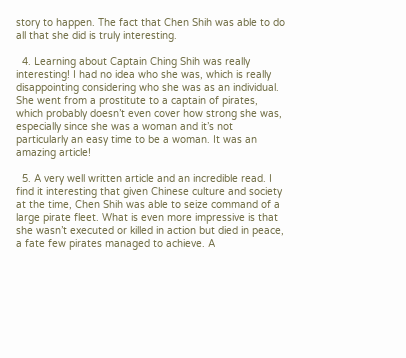story to happen. The fact that Chen Shih was able to do all that she did is truly interesting.

  4. Learning about Captain Ching Shih was really interesting! I had no idea who she was, which is really disappointing considering who she was as an individual. She went from a prostitute to a captain of pirates, which probably doesn’t even cover how strong she was, especially since she was a woman and it’s not particularly an easy time to be a woman. It was an amazing article!

  5. A very well written article and an incredible read. I find it interesting that given Chinese culture and society at the time, Chen Shih was able to seize command of a large pirate fleet. What is even more impressive is that she wasn’t executed or killed in action but died in peace, a fate few pirates managed to achieve. A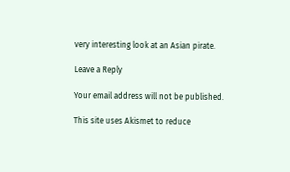very interesting look at an Asian pirate.

Leave a Reply

Your email address will not be published.

This site uses Akismet to reduce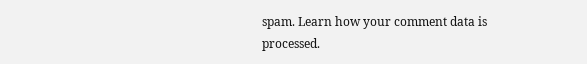spam. Learn how your comment data is processed.